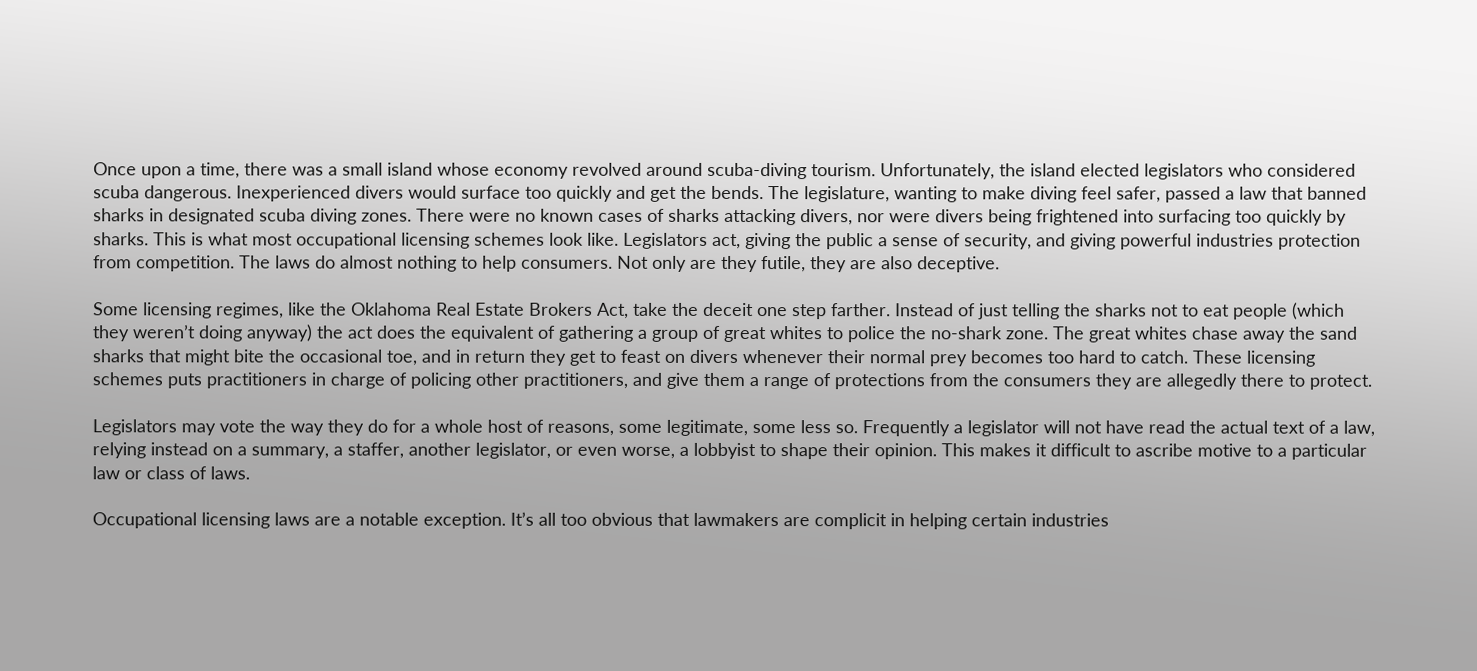Once upon a time, there was a small island whose economy revolved around scuba-diving tourism. Unfortunately, the island elected legislators who considered scuba dangerous. Inexperienced divers would surface too quickly and get the bends. The legislature, wanting to make diving feel safer, passed a law that banned sharks in designated scuba diving zones. There were no known cases of sharks attacking divers, nor were divers being frightened into surfacing too quickly by sharks. This is what most occupational licensing schemes look like. Legislators act, giving the public a sense of security, and giving powerful industries protection from competition. The laws do almost nothing to help consumers. Not only are they futile, they are also deceptive.

Some licensing regimes, like the Oklahoma Real Estate Brokers Act, take the deceit one step farther. Instead of just telling the sharks not to eat people (which they weren’t doing anyway) the act does the equivalent of gathering a group of great whites to police the no-shark zone. The great whites chase away the sand sharks that might bite the occasional toe, and in return they get to feast on divers whenever their normal prey becomes too hard to catch. These licensing schemes puts practitioners in charge of policing other practitioners, and give them a range of protections from the consumers they are allegedly there to protect.

Legislators may vote the way they do for a whole host of reasons, some legitimate, some less so. Frequently a legislator will not have read the actual text of a law, relying instead on a summary, a staffer, another legislator, or even worse, a lobbyist to shape their opinion. This makes it difficult to ascribe motive to a particular law or class of laws.

Occupational licensing laws are a notable exception. It’s all too obvious that lawmakers are complicit in helping certain industries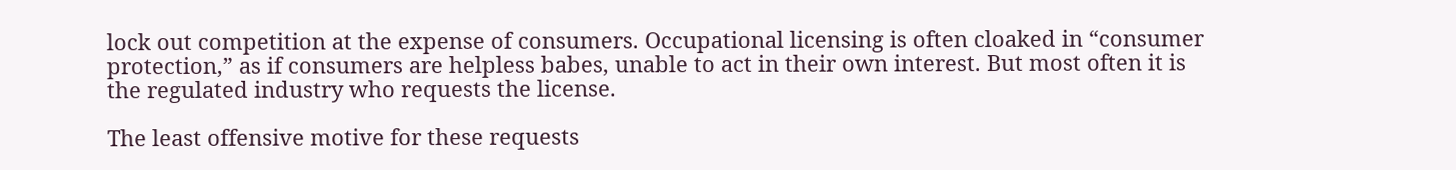lock out competition at the expense of consumers. Occupational licensing is often cloaked in “consumer protection,” as if consumers are helpless babes, unable to act in their own interest. But most often it is the regulated industry who requests the license.

The least offensive motive for these requests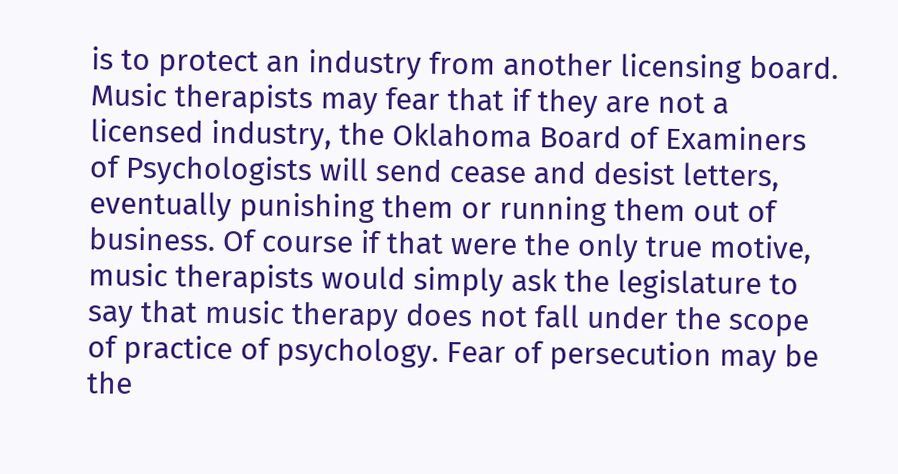is to protect an industry from another licensing board. Music therapists may fear that if they are not a licensed industry, the Oklahoma Board of Examiners of Psychologists will send cease and desist letters, eventually punishing them or running them out of business. Of course if that were the only true motive, music therapists would simply ask the legislature to say that music therapy does not fall under the scope of practice of psychology. Fear of persecution may be the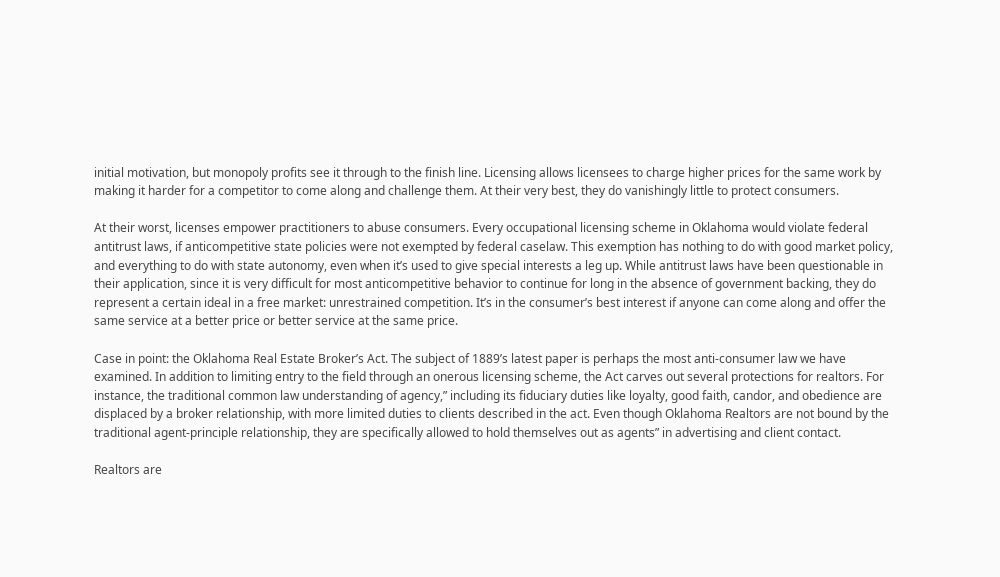initial motivation, but monopoly profits see it through to the finish line. Licensing allows licensees to charge higher prices for the same work by making it harder for a competitor to come along and challenge them. At their very best, they do vanishingly little to protect consumers.

At their worst, licenses empower practitioners to abuse consumers. Every occupational licensing scheme in Oklahoma would violate federal antitrust laws, if anticompetitive state policies were not exempted by federal caselaw. This exemption has nothing to do with good market policy, and everything to do with state autonomy, even when it’s used to give special interests a leg up. While antitrust laws have been questionable in their application, since it is very difficult for most anticompetitive behavior to continue for long in the absence of government backing, they do represent a certain ideal in a free market: unrestrained competition. It’s in the consumer’s best interest if anyone can come along and offer the same service at a better price or better service at the same price.

Case in point: the Oklahoma Real Estate Broker’s Act. The subject of 1889’s latest paper is perhaps the most anti-consumer law we have examined. In addition to limiting entry to the field through an onerous licensing scheme, the Act carves out several protections for realtors. For instance, the traditional common law understanding of agency,” including its fiduciary duties like loyalty, good faith, candor, and obedience are displaced by a broker relationship, with more limited duties to clients described in the act. Even though Oklahoma Realtors are not bound by the traditional agent-principle relationship, they are specifically allowed to hold themselves out as agents” in advertising and client contact.

Realtors are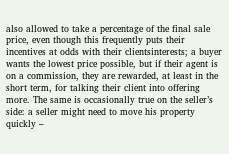also allowed to take a percentage of the final sale price, even though this frequently puts their incentives at odds with their clientsinterests; a buyer wants the lowest price possible, but if their agent is on a commission, they are rewarded, at least in the short term, for talking their client into offering more. The same is occasionally true on the seller’s side: a seller might need to move his property quickly –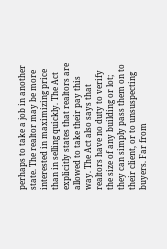perhaps to take a job in another state. The realtor may be more interested in maximizing price than in selling quickly. The Act explicitly states that realtors are allowed to take their pay this way. The Act also says that realtors have no duty to verify the size of any building or lot; they can simply pass them on to their client, or to unsuspecting buyers. Far from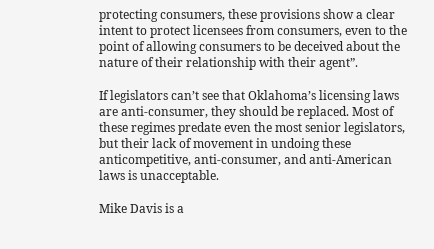protecting consumers, these provisions show a clear intent to protect licensees from consumers, even to the point of allowing consumers to be deceived about the nature of their relationship with their agent”.

If legislators can’t see that Oklahoma’s licensing laws are anti-consumer, they should be replaced. Most of these regimes predate even the most senior legislators, but their lack of movement in undoing these anticompetitive, anti-consumer, and anti-American laws is unacceptable.

Mike Davis is a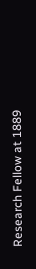Research Fellow at 1889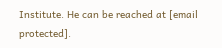Institute. He can be reached at [email protected].